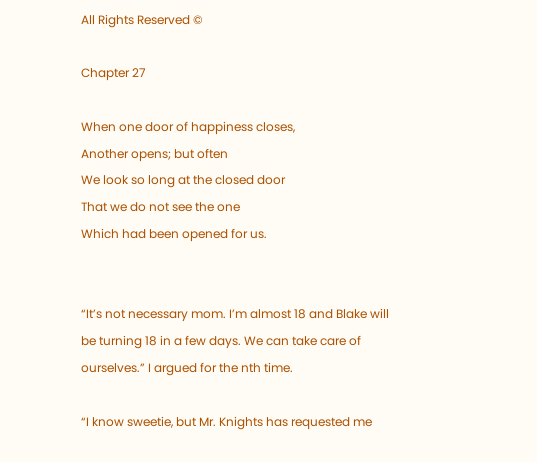All Rights Reserved ©

Chapter 27

When one door of happiness closes,
Another opens; but often
We look so long at the closed door
That we do not see the one
Which had been opened for us.


“It’s not necessary mom. I’m almost 18 and Blake will be turning 18 in a few days. We can take care of ourselves.” I argued for the nth time.

“I know sweetie, but Mr. Knights has requested me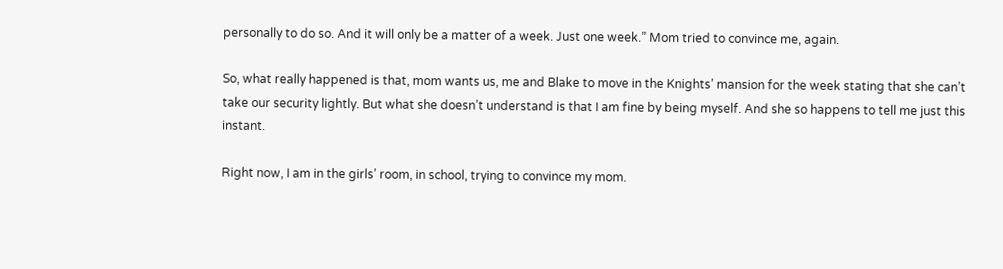personally to do so. And it will only be a matter of a week. Just one week.” Mom tried to convince me, again.

So, what really happened is that, mom wants us, me and Blake to move in the Knights’ mansion for the week stating that she can’t take our security lightly. But what she doesn’t understand is that I am fine by being myself. And she so happens to tell me just this instant.

Right now, I am in the girls’ room, in school, trying to convince my mom.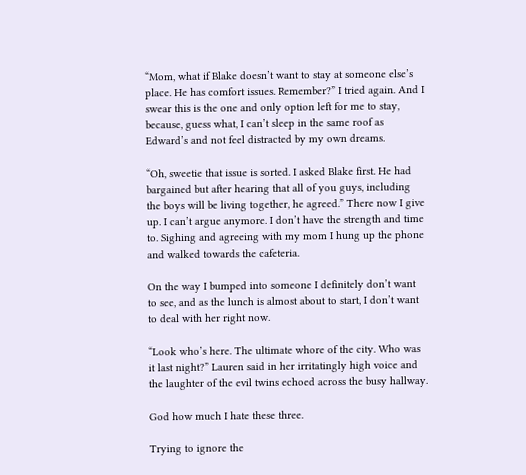“Mom, what if Blake doesn’t want to stay at someone else’s place. He has comfort issues. Remember?” I tried again. And I swear this is the one and only option left for me to stay, because, guess what, I can’t sleep in the same roof as Edward’s and not feel distracted by my own dreams.

“Oh, sweetie that issue is sorted. I asked Blake first. He had bargained but after hearing that all of you guys, including the boys will be living together, he agreed.” There now I give up. I can’t argue anymore. I don’t have the strength and time to. Sighing and agreeing with my mom I hung up the phone and walked towards the cafeteria.

On the way I bumped into someone I definitely don’t want to see, and as the lunch is almost about to start, I don’t want to deal with her right now.

“Look who’s here. The ultimate whore of the city. Who was it last night?” Lauren said in her irritatingly high voice and the laughter of the evil twins echoed across the busy hallway.

God how much I hate these three.

Trying to ignore the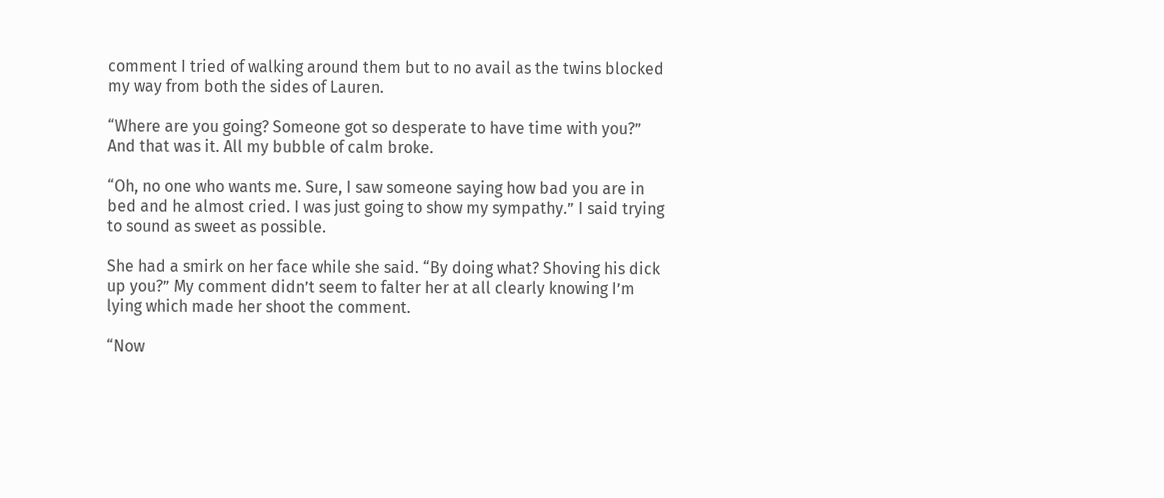comment I tried of walking around them but to no avail as the twins blocked my way from both the sides of Lauren.

“Where are you going? Someone got so desperate to have time with you?” And that was it. All my bubble of calm broke.

“Oh, no one who wants me. Sure, I saw someone saying how bad you are in bed and he almost cried. I was just going to show my sympathy.” I said trying to sound as sweet as possible.

She had a smirk on her face while she said. “By doing what? Shoving his dick up you?” My comment didn’t seem to falter her at all clearly knowing I’m lying which made her shoot the comment.

“Now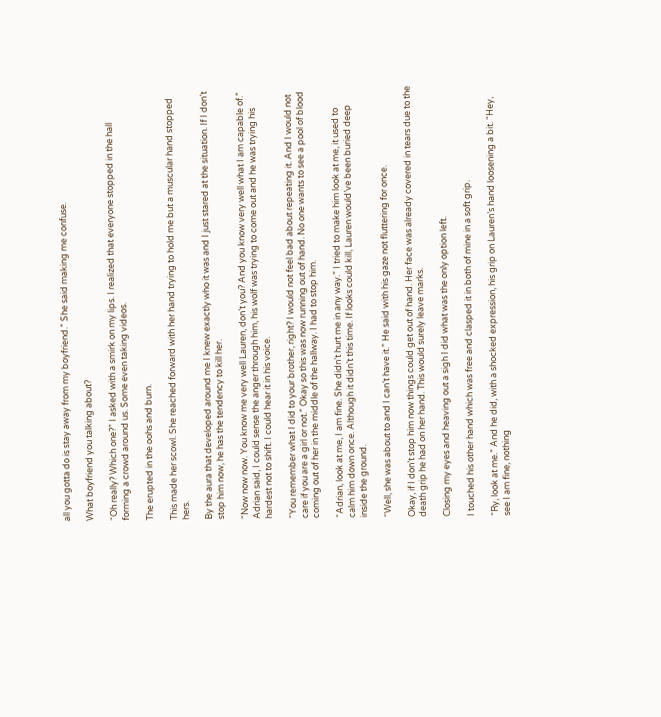all you gotta do is stay away from my boyfriend.” She said making me confuse.

What boyfriend you talking about?

“Oh really? Which one?” I asked with a smirk on my lips. I realized that everyone stopped in the hall forming a crowd around us. Some even taking videos.

The erupted in the oohs and burn.

This made her scowl. She reached forward with her hand trying to hold me but a muscular hand stopped hers.

By the aura that developed around me I knew exactly who it was and I just stared at the situation. If I don’t stop him now, he has the tendency to kill her.

“Now now now. You know me very well Lauren, don’t you? And you know very well what I am capable of.” Adrian said, I could sense the anger through him, his wolf was trying to come out and he was trying his hardest not to shift. I could hear it in his voice.

“You remember what I did to your brother, right? I would not feel bad about repeating it. And I would not care if you are a girl or not.” Okay so this was now running out of hand. No one wants to see a pool of blood coming out of her in the middle of the hallway. I had to stop him.

“Adrian, look at me, I am fine. She didn’t hurt me in any way.” I tried to make him look at me, it used to calm him down once. Although it didn’t this time. If looks could kill, Lauren would’ve been buried deep inside the ground.

“Well, she was about to and I can’t have it.” He said with his gaze not fluttering for once.

Okay, if I don’t stop him now things could get out of hand. Her face was already covered in tears due to the death grip he had on her hand. This would surely leave marks.

Closing my eyes and heaving out a sigh I did what was the only option left.

I touched his other hand which was free and clasped it in both of mine in a soft grip.

“Ry, look at me.” And he did, with a shocked expression, his grip on Lauren’s hand loosening a bit. “Hey, see I am fine, nothing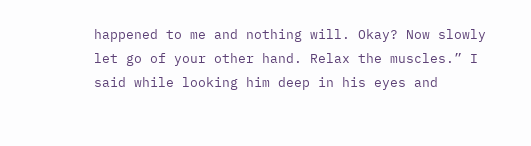happened to me and nothing will. Okay? Now slowly let go of your other hand. Relax the muscles.” I said while looking him deep in his eyes and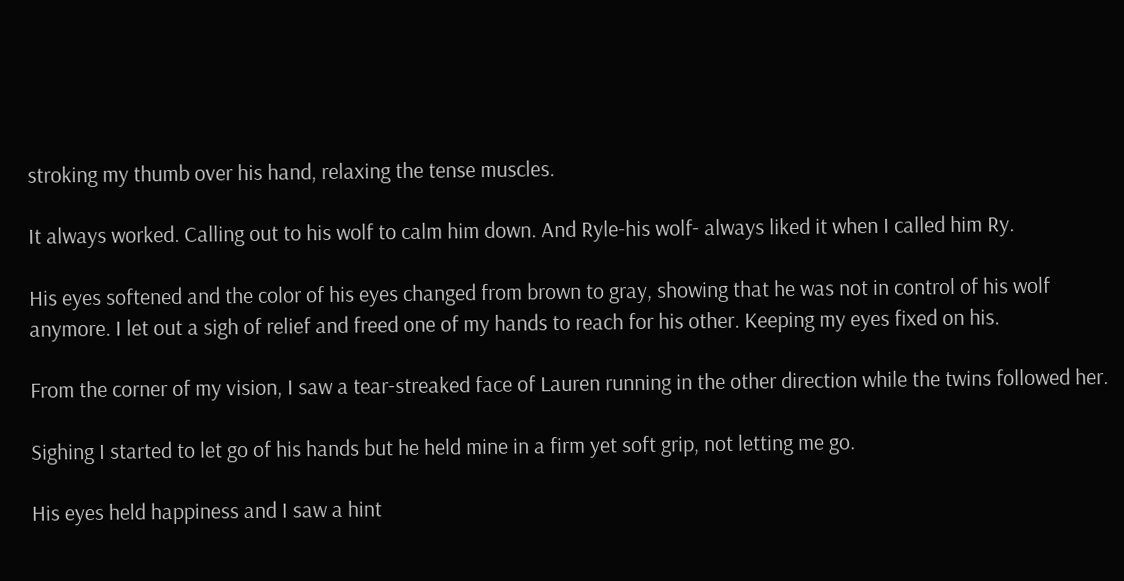stroking my thumb over his hand, relaxing the tense muscles.

It always worked. Calling out to his wolf to calm him down. And Ryle-his wolf- always liked it when I called him Ry.

His eyes softened and the color of his eyes changed from brown to gray, showing that he was not in control of his wolf anymore. I let out a sigh of relief and freed one of my hands to reach for his other. Keeping my eyes fixed on his.

From the corner of my vision, I saw a tear-streaked face of Lauren running in the other direction while the twins followed her.

Sighing I started to let go of his hands but he held mine in a firm yet soft grip, not letting me go.

His eyes held happiness and I saw a hint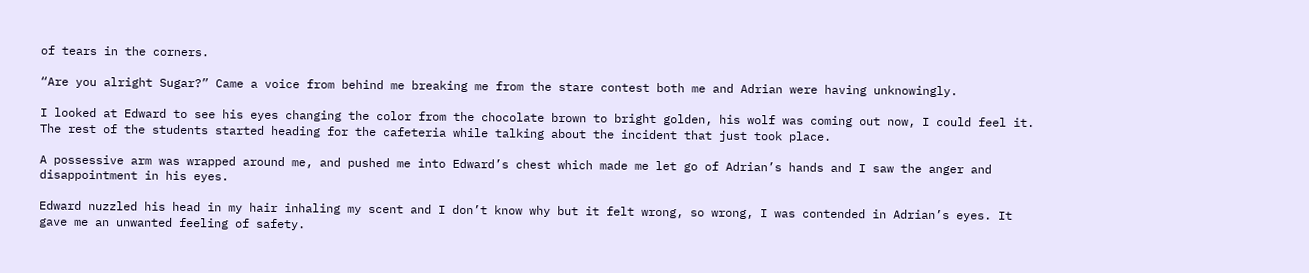of tears in the corners.

“Are you alright Sugar?” Came a voice from behind me breaking me from the stare contest both me and Adrian were having unknowingly.

I looked at Edward to see his eyes changing the color from the chocolate brown to bright golden, his wolf was coming out now, I could feel it. The rest of the students started heading for the cafeteria while talking about the incident that just took place.

A possessive arm was wrapped around me, and pushed me into Edward’s chest which made me let go of Adrian’s hands and I saw the anger and disappointment in his eyes.

Edward nuzzled his head in my hair inhaling my scent and I don’t know why but it felt wrong, so wrong, I was contended in Adrian’s eyes. It gave me an unwanted feeling of safety.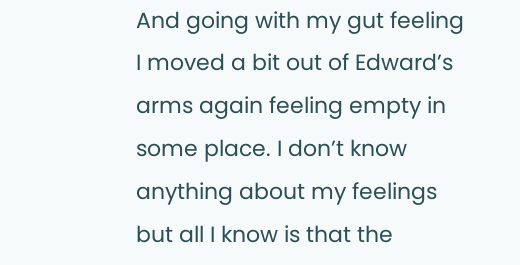And going with my gut feeling I moved a bit out of Edward’s arms again feeling empty in some place. I don’t know anything about my feelings but all I know is that the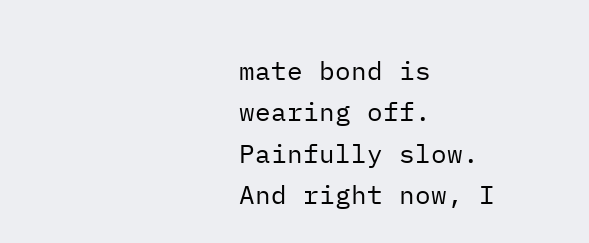mate bond is wearing off. Painfully slow. And right now, I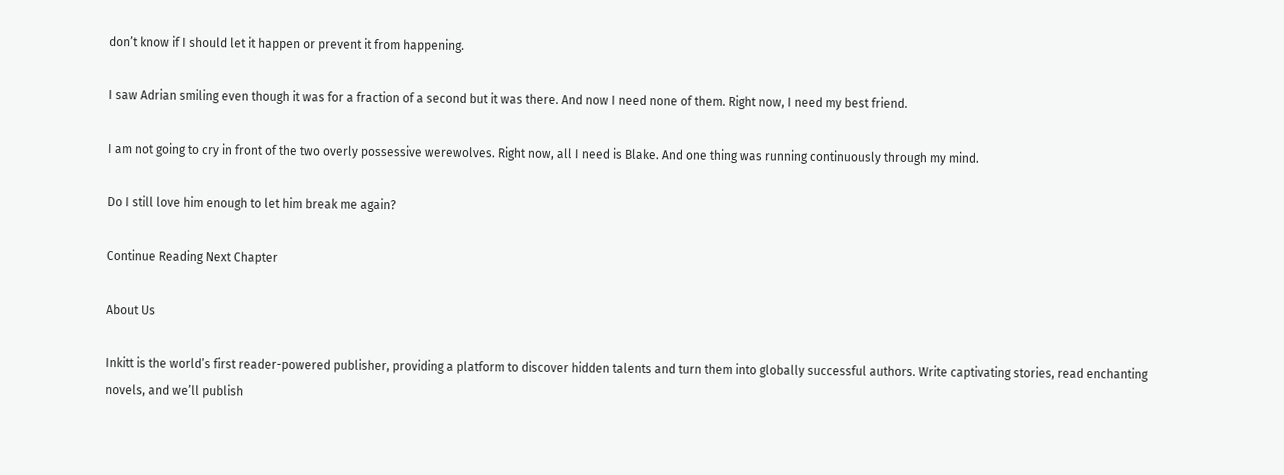don’t know if I should let it happen or prevent it from happening.

I saw Adrian smiling even though it was for a fraction of a second but it was there. And now I need none of them. Right now, I need my best friend.

I am not going to cry in front of the two overly possessive werewolves. Right now, all I need is Blake. And one thing was running continuously through my mind.

Do I still love him enough to let him break me again?

Continue Reading Next Chapter

About Us

Inkitt is the world’s first reader-powered publisher, providing a platform to discover hidden talents and turn them into globally successful authors. Write captivating stories, read enchanting novels, and we’ll publish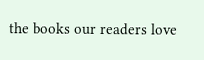the books our readers love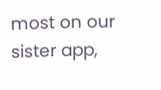most on our sister app,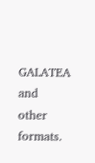GALATEA and other formats.